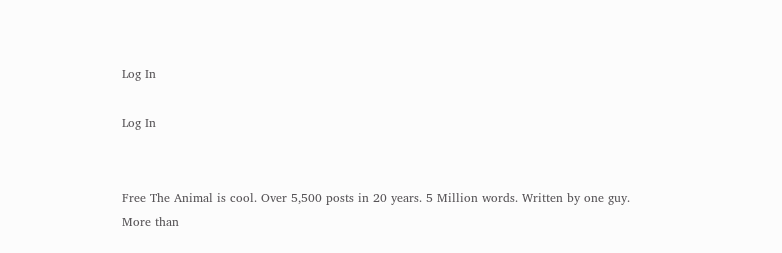Log In

Log In


Free The Animal is cool. Over 5,500 posts in 20 years. 5 Million words. Written by one guy. More than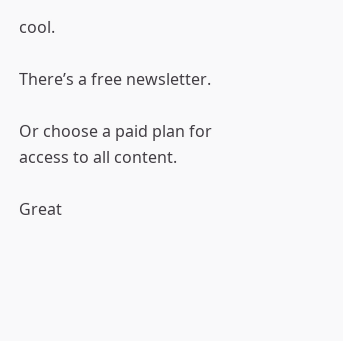cool.

There’s a free newsletter.

Or choose a paid plan for access to all content.

Great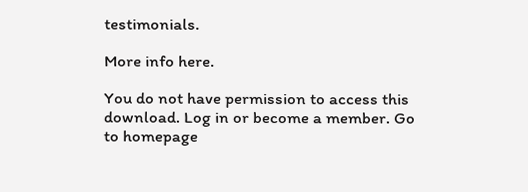testimonials.

More info here.

You do not have permission to access this download. Log in or become a member. Go to homepage